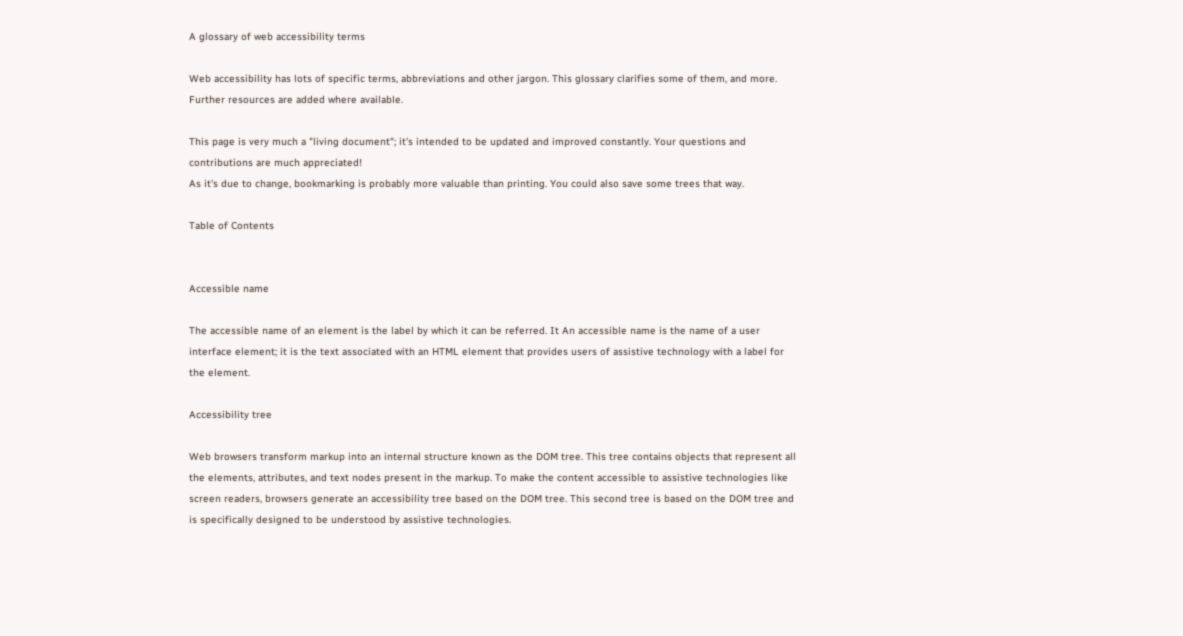A glossary of web accessibility terms

Web accessibility has lots of specific terms, abbreviations and other jargon. This glossary clarifies some of them, and more. Further resources are added where available.

This page is very much a "living document"; it's intended to be updated and improved constantly. Your questions and contributions are much appreciated!
As it's due to change, bookmarking is probably more valuable than printing. You could also save some trees that way.

Table of Contents


Accessible name

The accessible name of an element is the label by which it can be referred. It An accessible name is the name of a user interface element; it is the text associated with an HTML element that provides users of assistive technology with a label for the element.

Accessibility tree

Web browsers transform markup into an internal structure known as the DOM tree. This tree contains objects that represent all the elements, attributes, and text nodes present in the markup. To make the content accessible to assistive technologies like screen readers, browsers generate an accessibility tree based on the DOM tree. This second tree is based on the DOM tree and is specifically designed to be understood by assistive technologies.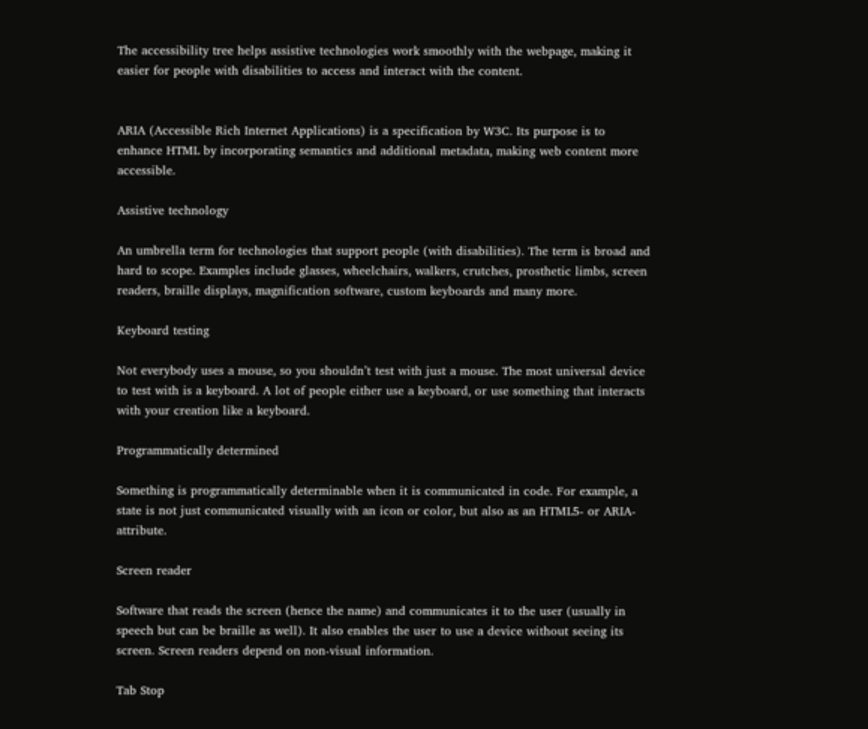The accessibility tree helps assistive technologies work smoothly with the webpage, making it easier for people with disabilities to access and interact with the content.


ARIA (Accessible Rich Internet Applications) is a specification by W3C. Its purpose is to enhance HTML by incorporating semantics and additional metadata, making web content more accessible.

Assistive technology

An umbrella term for technologies that support people (with disabilities). The term is broad and hard to scope. Examples include glasses, wheelchairs, walkers, crutches, prosthetic limbs, screen readers, braille displays, magnification software, custom keyboards and many more.

Keyboard testing

Not everybody uses a mouse, so you shouldn’t test with just a mouse. The most universal device to test with is a keyboard. A lot of people either use a keyboard, or use something that interacts with your creation like a keyboard.

Programmatically determined

Something is programmatically determinable when it is communicated in code. For example, a state is not just communicated visually with an icon or color, but also as an HTML5- or ARIA-attribute.

Screen reader

Software that reads the screen (hence the name) and communicates it to the user (usually in speech but can be braille as well). It also enables the user to use a device without seeing its screen. Screen readers depend on non-visual information.

Tab Stop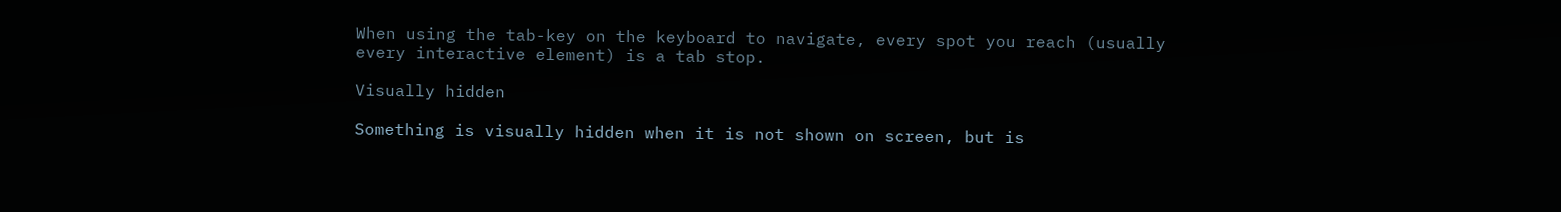When using the tab-key on the keyboard to navigate, every spot you reach (usually every interactive element) is a tab stop.

Visually hidden

Something is visually hidden when it is not shown on screen, but is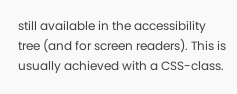still available in the accessibility tree (and for screen readers). This is usually achieved with a CSS-class.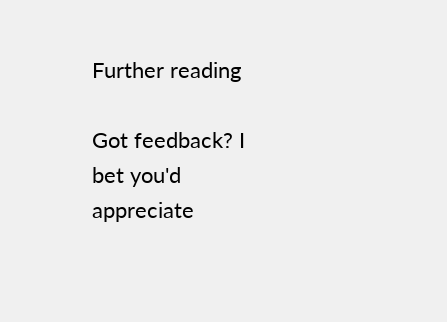Further reading

Got feedback? I bet you'd appreciate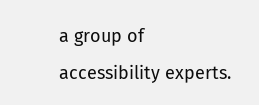a group of accessibility experts.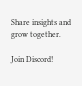Share insights and grow together.

Join Discord!